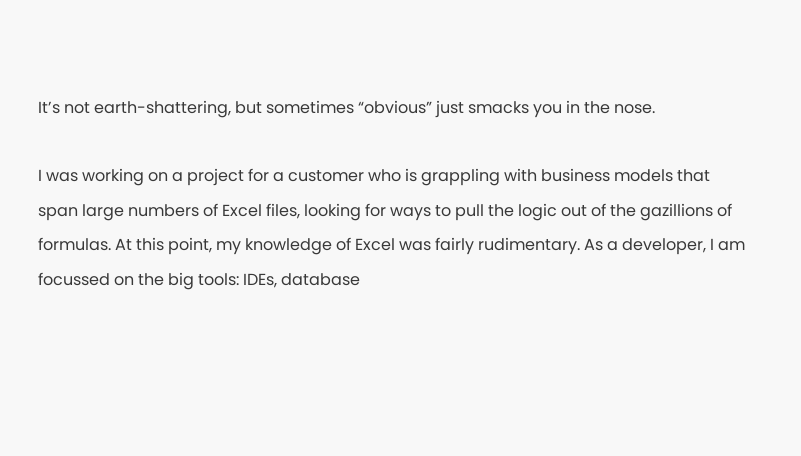It’s not earth-shattering, but sometimes “obvious” just smacks you in the nose.

I was working on a project for a customer who is grappling with business models that span large numbers of Excel files, looking for ways to pull the logic out of the gazillions of formulas. At this point, my knowledge of Excel was fairly rudimentary. As a developer, I am focussed on the big tools: IDEs, database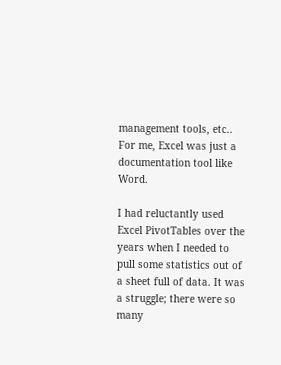management tools, etc.. For me, Excel was just a documentation tool like Word.

I had reluctantly used Excel PivotTables over the years when I needed to pull some statistics out of a sheet full of data. It was a struggle; there were so many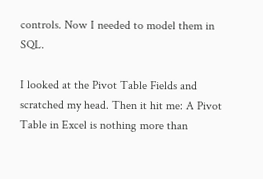controls. Now I needed to model them in SQL.

I looked at the Pivot Table Fields and scratched my head. Then it hit me: A Pivot Table in Excel is nothing more than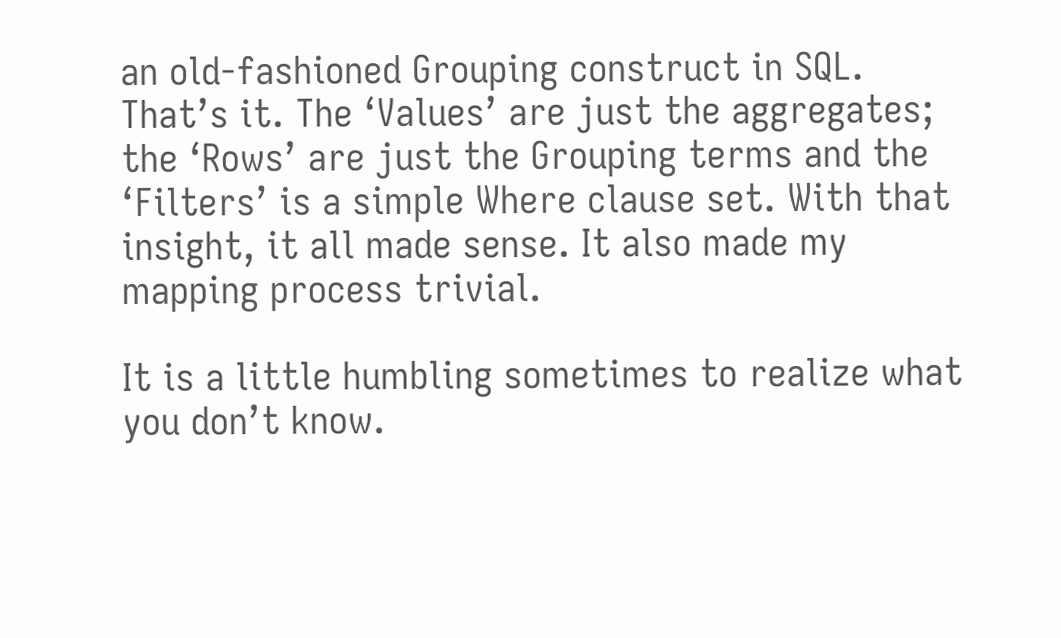an old-fashioned Grouping construct in SQL. That’s it. The ‘Values’ are just the aggregates; the ‘Rows’ are just the Grouping terms and the ‘Filters’ is a simple Where clause set. With that insight, it all made sense. It also made my mapping process trivial.

It is a little humbling sometimes to realize what you don’t know.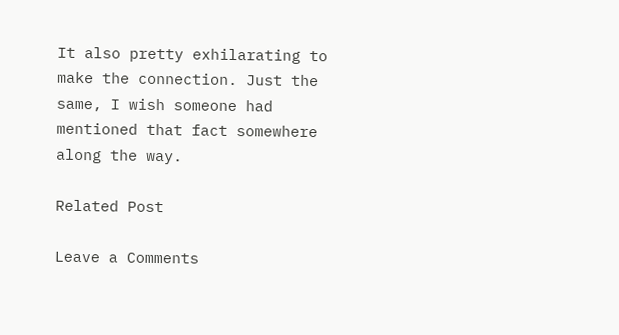It also pretty exhilarating to make the connection. Just the same, I wish someone had mentioned that fact somewhere along the way.

Related Post

Leave a Comments